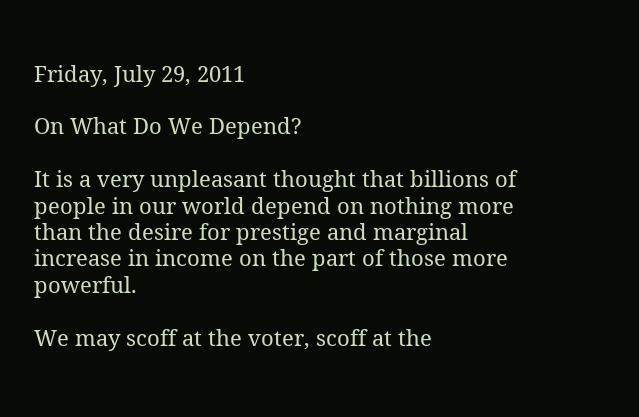Friday, July 29, 2011

On What Do We Depend?

It is a very unpleasant thought that billions of people in our world depend on nothing more than the desire for prestige and marginal increase in income on the part of those more powerful.

We may scoff at the voter, scoff at the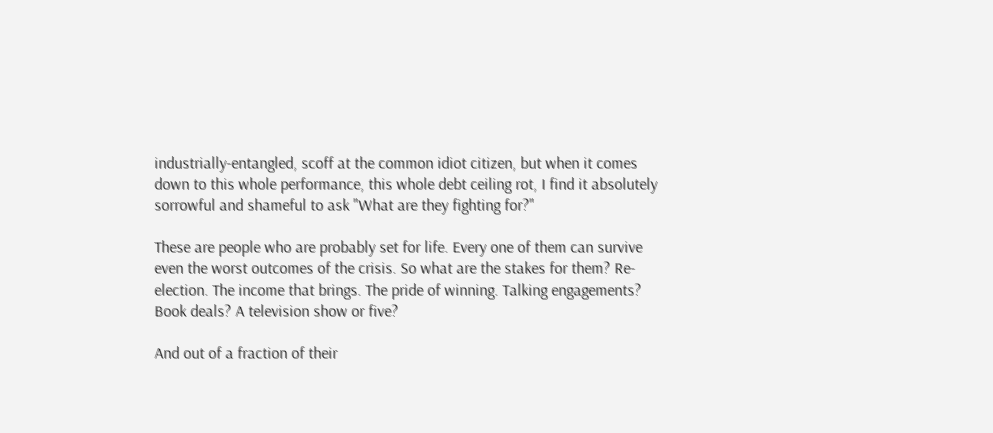industrially-entangled, scoff at the common idiot citizen, but when it comes down to this whole performance, this whole debt ceiling rot, I find it absolutely sorrowful and shameful to ask "What are they fighting for?"

These are people who are probably set for life. Every one of them can survive even the worst outcomes of the crisis. So what are the stakes for them? Re-election. The income that brings. The pride of winning. Talking engagements? Book deals? A television show or five?

And out of a fraction of their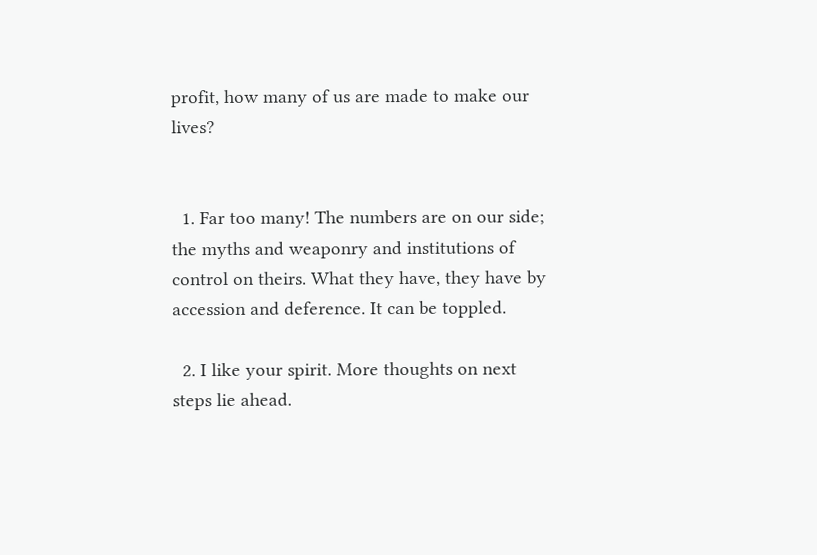profit, how many of us are made to make our lives?


  1. Far too many! The numbers are on our side; the myths and weaponry and institutions of control on theirs. What they have, they have by accession and deference. It can be toppled.

  2. I like your spirit. More thoughts on next steps lie ahead.